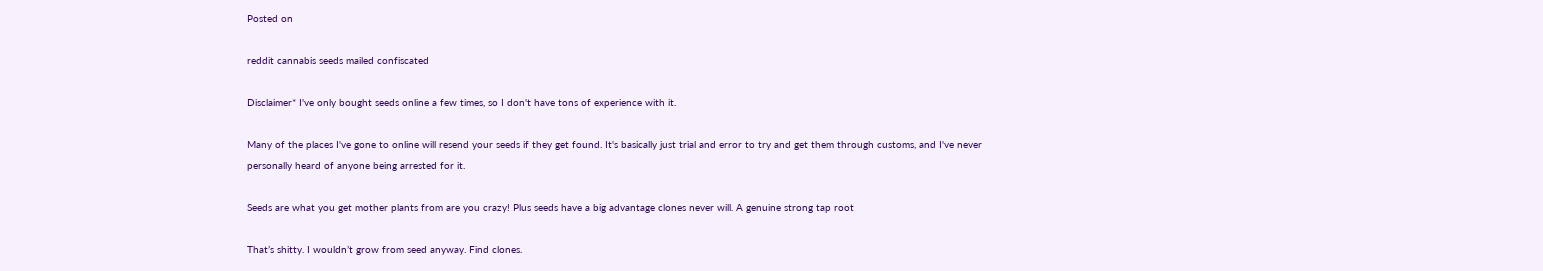Posted on

reddit cannabis seeds mailed confiscated

Disclaimer* I've only bought seeds online a few times, so I don't have tons of experience with it.

Many of the places I've gone to online will resend your seeds if they get found. It's basically just trial and error to try and get them through customs, and I've never personally heard of anyone being arrested for it.

Seeds are what you get mother plants from are you crazy! Plus seeds have a big advantage clones never will. A genuine strong tap root

That’s shitty. I wouldn’t grow from seed anyway. Find clones.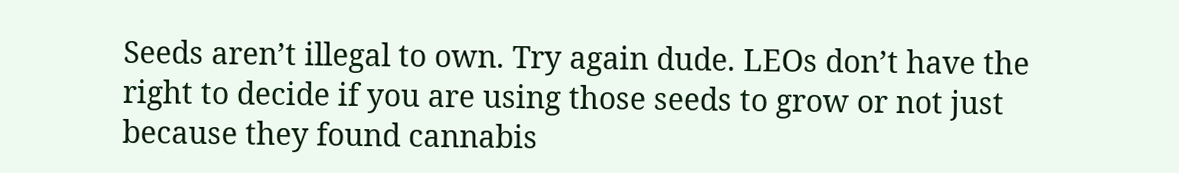Seeds aren’t illegal to own. Try again dude. LEOs don’t have the right to decide if you are using those seeds to grow or not just because they found cannabis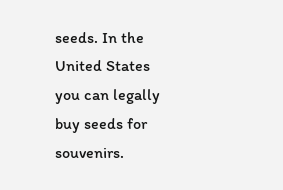seeds. In the United States you can legally buy seeds for souvenirs.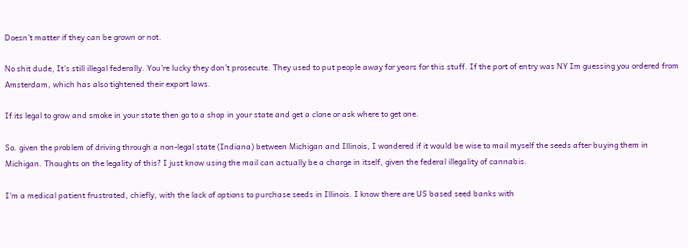Doesn’t matter if they can be grown or not.

No shit dude, It’s still illegal federally. You’re lucky they don’t prosecute. They used to put people away for years for this stuff. If the port of entry was NY Im guessing you ordered from Amsterdam, which has also tightened their export laws.

If its legal to grow and smoke in your state then go to a shop in your state and get a clone or ask where to get one.

So. given the problem of driving through a non-legal state (Indiana) between Michigan and Illinois, I wondered if it would be wise to mail myself the seeds after buying them in Michigan. Thoughts on the legality of this? I just know using the mail can actually be a charge in itself, given the federal illegality of cannabis.

I'm a medical patient frustrated, chiefly, with the lack of options to purchase seeds in Illinois. I know there are US based seed banks with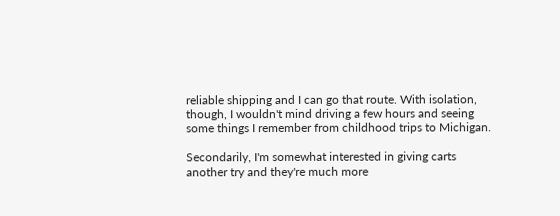reliable shipping and I can go that route. With isolation, though, I wouldn't mind driving a few hours and seeing some things I remember from childhood trips to Michigan.

Secondarily, I'm somewhat interested in giving carts another try and they're much more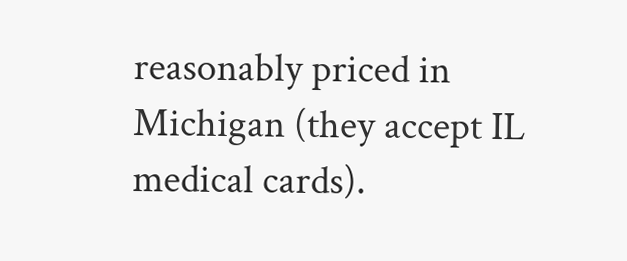reasonably priced in Michigan (they accept IL medical cards).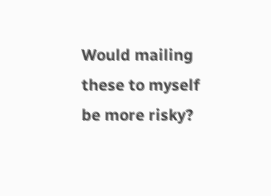Would mailing these to myself be more risky?